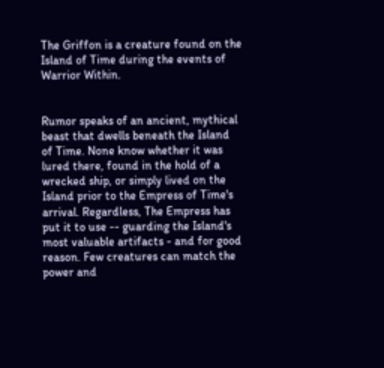The Griffon is a creature found on the Island of Time during the events of Warrior Within.


Rumor speaks of an ancient, mythical beast that dwells beneath the Island of Time. None know whether it was lured there, found in the hold of a wrecked ship, or simply lived on the Island prior to the Empress of Time's arrival. Regardless, The Empress has put it to use -- guarding the Island's most valuable artifacts - and for good reason. Few creatures can match the power and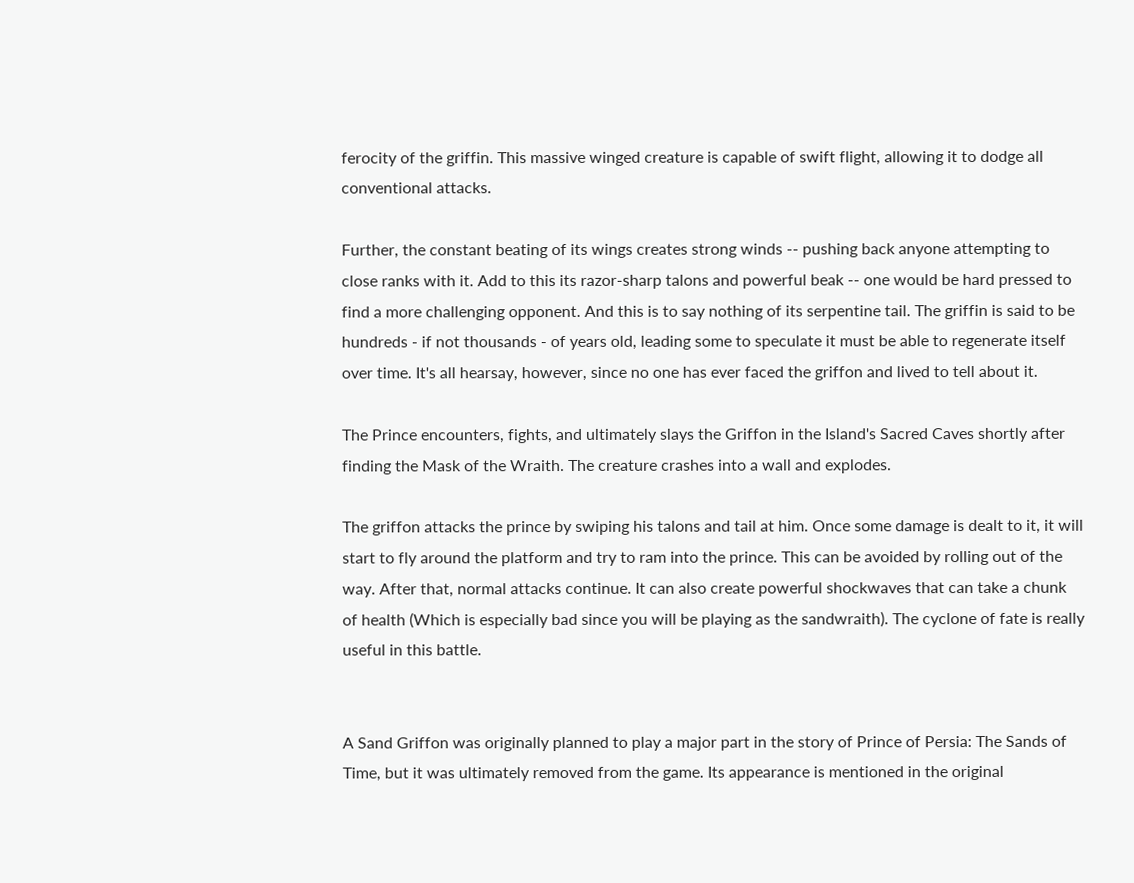ferocity of the griffin. This massive winged creature is capable of swift flight, allowing it to dodge all conventional attacks.

Further, the constant beating of its wings creates strong winds -- pushing back anyone attempting to close ranks with it. Add to this its razor-sharp talons and powerful beak -- one would be hard pressed to find a more challenging opponent. And this is to say nothing of its serpentine tail. The griffin is said to be hundreds - if not thousands - of years old, leading some to speculate it must be able to regenerate itself over time. It's all hearsay, however, since no one has ever faced the griffon and lived to tell about it.

The Prince encounters, fights, and ultimately slays the Griffon in the Island's Sacred Caves shortly after finding the Mask of the Wraith. The creature crashes into a wall and explodes.

The griffon attacks the prince by swiping his talons and tail at him. Once some damage is dealt to it, it will start to fly around the platform and try to ram into the prince. This can be avoided by rolling out of the way. After that, normal attacks continue. It can also create powerful shockwaves that can take a chunk of health (Which is especially bad since you will be playing as the sandwraith). The cyclone of fate is really useful in this battle.


A Sand Griffon was originally planned to play a major part in the story of Prince of Persia: The Sands of Time, but it was ultimately removed from the game. Its appearance is mentioned in the original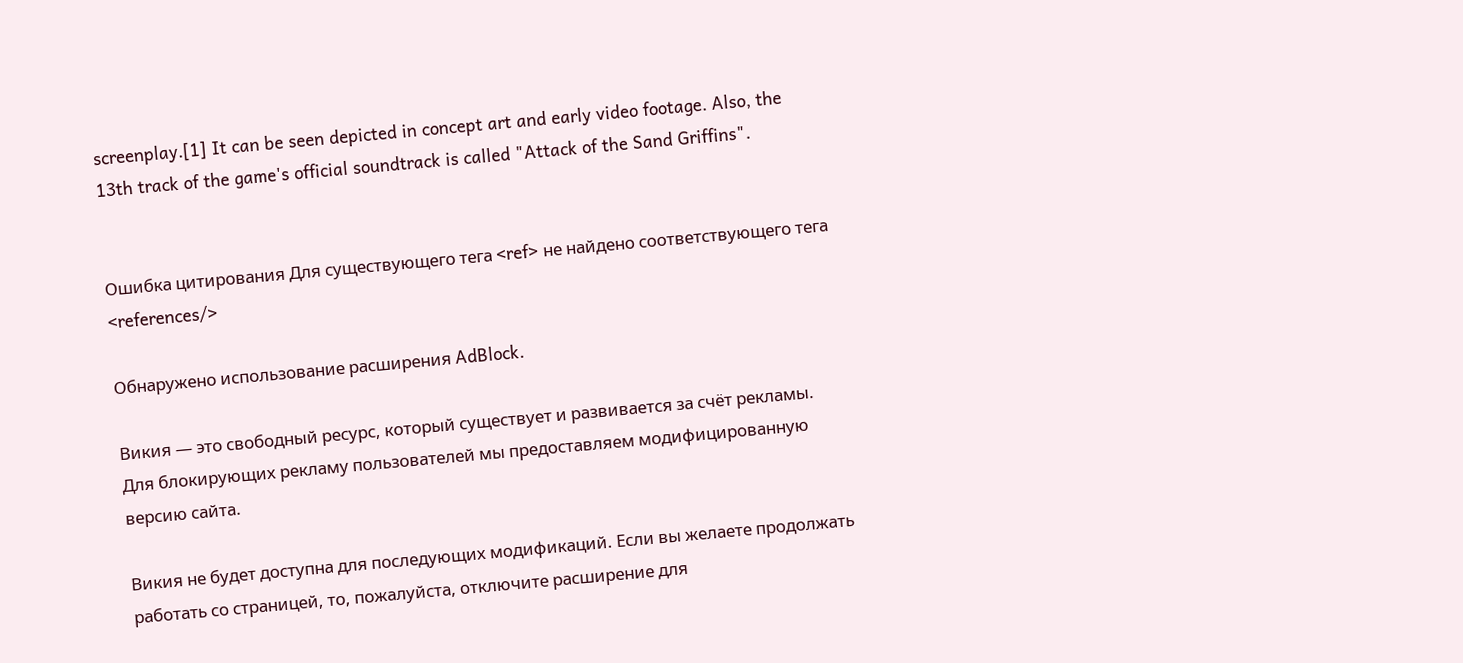screenplay.[1] It can be seen depicted in concept art and early video footage. Also, the 13th track of the game's official soundtrack is called "Attack of the Sand Griffins".


Ошибка цитирования Для существующего тега <ref> не найдено соответствующего тега <references/>

Обнаружено использование расширения AdBlock.

Викия — это свободный ресурс, который существует и развивается за счёт рекламы. Для блокирующих рекламу пользователей мы предоставляем модифицированную версию сайта.

Викия не будет доступна для последующих модификаций. Если вы желаете продолжать работать со страницей, то, пожалуйста, отключите расширение для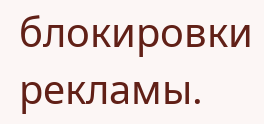блокировки рекламы.